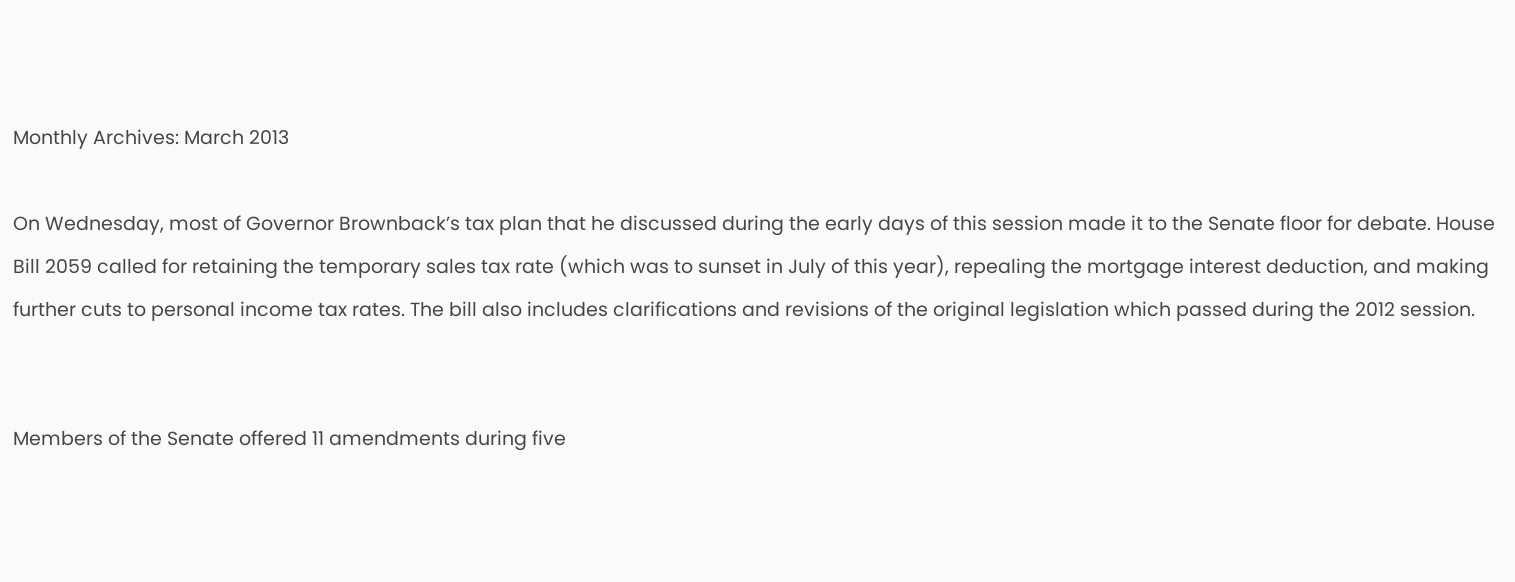Monthly Archives: March 2013

On Wednesday, most of Governor Brownback’s tax plan that he discussed during the early days of this session made it to the Senate floor for debate. House Bill 2059 called for retaining the temporary sales tax rate (which was to sunset in July of this year), repealing the mortgage interest deduction, and making further cuts to personal income tax rates. The bill also includes clarifications and revisions of the original legislation which passed during the 2012 session.


Members of the Senate offered 11 amendments during five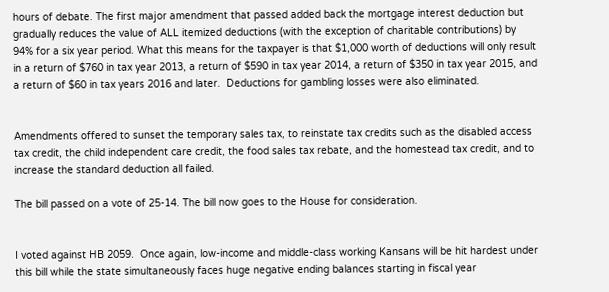hours of debate. The first major amendment that passed added back the mortgage interest deduction but gradually reduces the value of ALL itemized deductions (with the exception of charitable contributions) by 94% for a six year period. What this means for the taxpayer is that $1,000 worth of deductions will only result in a return of $760 in tax year 2013, a return of $590 in tax year 2014, a return of $350 in tax year 2015, and a return of $60 in tax years 2016 and later.  Deductions for gambling losses were also eliminated.


Amendments offered to sunset the temporary sales tax, to reinstate tax credits such as the disabled access tax credit, the child independent care credit, the food sales tax rebate, and the homestead tax credit, and to increase the standard deduction all failed.

The bill passed on a vote of 25-14. The bill now goes to the House for consideration.


I voted against HB 2059.  Once again, low-income and middle-class working Kansans will be hit hardest under this bill while the state simultaneously faces huge negative ending balances starting in fiscal year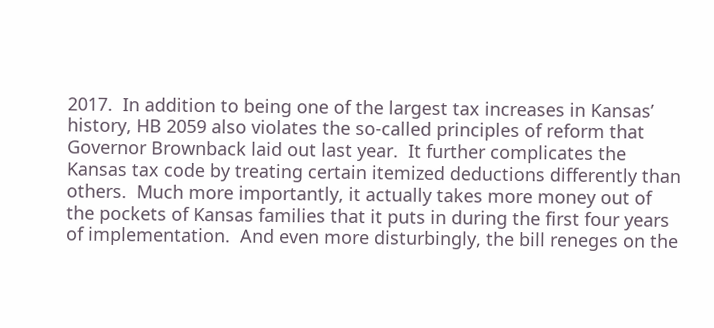2017.  In addition to being one of the largest tax increases in Kansas’ history, HB 2059 also violates the so-called principles of reform that Governor Brownback laid out last year.  It further complicates the Kansas tax code by treating certain itemized deductions differently than others.  Much more importantly, it actually takes more money out of the pockets of Kansas families that it puts in during the first four years of implementation.  And even more disturbingly, the bill reneges on the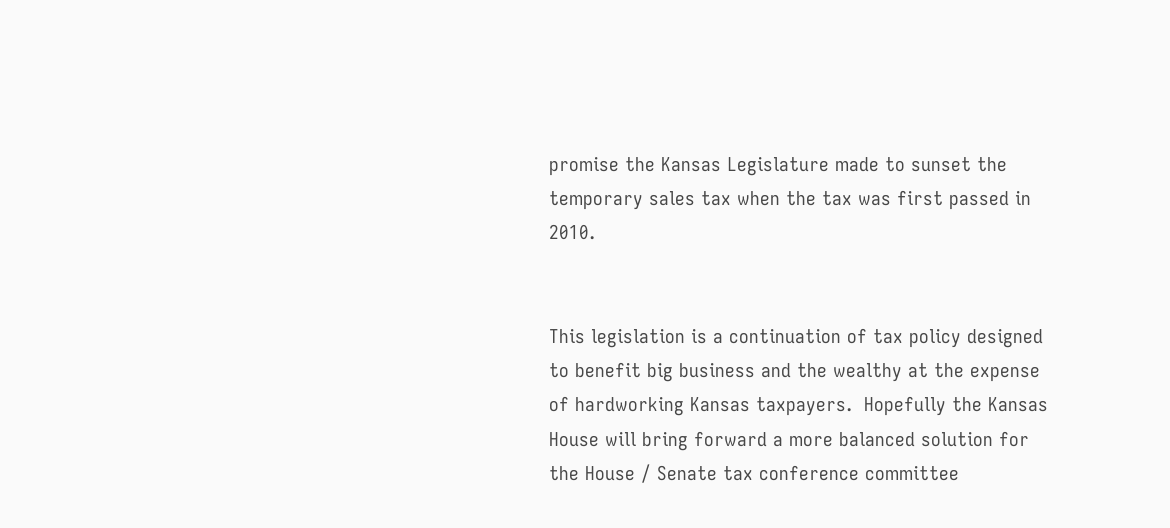promise the Kansas Legislature made to sunset the temporary sales tax when the tax was first passed in 2010.


This legislation is a continuation of tax policy designed to benefit big business and the wealthy at the expense of hardworking Kansas taxpayers.  Hopefully the Kansas House will bring forward a more balanced solution for the House / Senate tax conference committee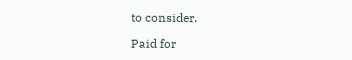to consider.

Paid for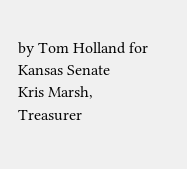by Tom Holland for Kansas Senate
Kris Marsh, Treasurer